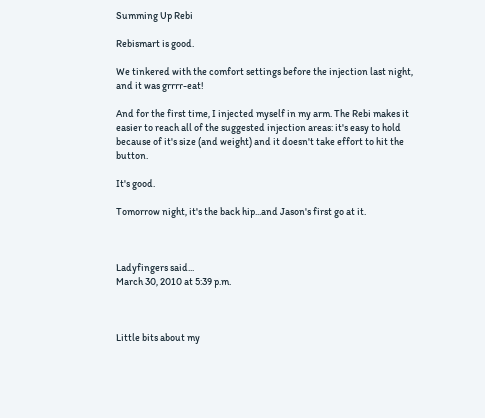Summing Up Rebi

Rebismart is good.

We tinkered with the comfort settings before the injection last night, and it was grrrr-eat!

And for the first time, I injected myself in my arm. The Rebi makes it easier to reach all of the suggested injection areas: it's easy to hold because of it's size (and weight) and it doesn't take effort to hit the button.

It's good.

Tomorrow night, it's the back hip...and Jason's first go at it.



Ladyfingers said...
March 30, 2010 at 5:39 p.m.



Little bits about my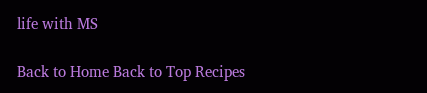life with MS

Back to Home Back to Top Recipes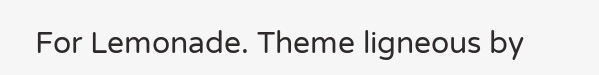For Lemonade. Theme ligneous by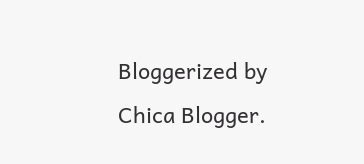Bloggerized by Chica Blogger.